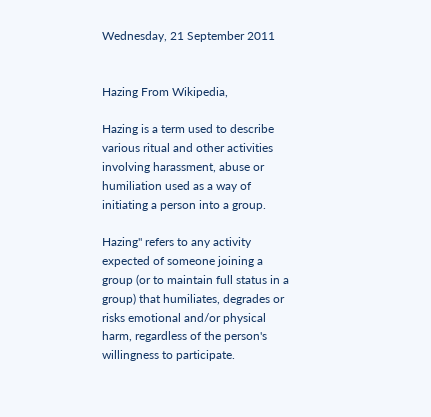Wednesday, 21 September 2011


Hazing From Wikipedia,

Hazing is a term used to describe various ritual and other activities involving harassment, abuse or humiliation used as a way of initiating a person into a group.

Hazing" refers to any activity expected of someone joining a group (or to maintain full status in a group) that humiliates, degrades or risks emotional and/or physical harm, regardless of the person's willingness to participate.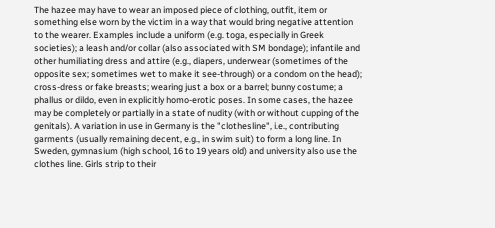The hazee may have to wear an imposed piece of clothing, outfit, item or something else worn by the victim in a way that would bring negative attention to the wearer. Examples include a uniform (e.g. toga, especially in Greek societies); a leash and/or collar (also associated with SM bondage); infantile and other humiliating dress and attire (e.g., diapers, underwear (sometimes of the opposite sex; sometimes wet to make it see-through) or a condom on the head); cross-dress or fake breasts; wearing just a box or a barrel; bunny costume; a phallus or dildo, even in explicitly homo-erotic poses. In some cases, the hazee may be completely or partially in a state of nudity (with or without cupping of the genitals). A variation in use in Germany is the "clothesline", i.e., contributing garments (usually remaining decent, e.g., in swim suit) to form a long line. In Sweden, gymnasium (high school, 16 to 19 years old) and university also use the clothes line. Girls strip to their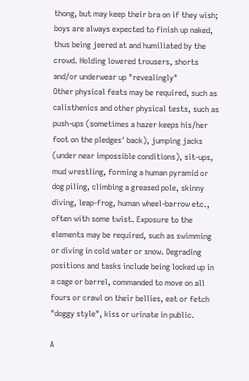thong, but may keep their bra on if they wish; boys are always expected to finish up naked, thus being jeered at and humiliated by the crowd. Holding lowered trousers, shorts and/or underwear up "revealingly"
Other physical feats may be required, such as calisthenics and other physical tests, such as push-ups (sometimes a hazer keeps his/her foot on the pledges' back), jumping jacks (under near impossible conditions), sit-ups, mud wrestling, forming a human pyramid or dog piling, climbing a greased pole, skinny diving, leap-frog, human wheel-barrow etc., often with some twist. Exposure to the elements may be required, such as swimming or diving in cold water or snow. Degrading positions and tasks include being locked up in a cage or barrel, commanded to move on all fours or crawl on their bellies, eat or fetch "doggy style", kiss or urinate in public.

A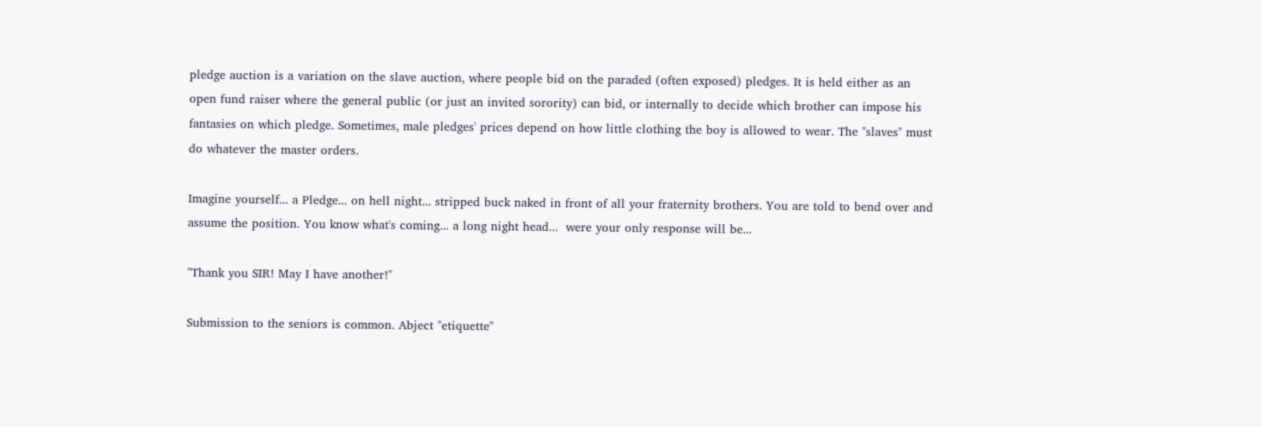pledge auction is a variation on the slave auction, where people bid on the paraded (often exposed) pledges. It is held either as an open fund raiser where the general public (or just an invited sorority) can bid, or internally to decide which brother can impose his fantasies on which pledge. Sometimes, male pledges' prices depend on how little clothing the boy is allowed to wear. The "slaves" must do whatever the master orders.

Imagine yourself... a Pledge... on hell night... stripped buck naked in front of all your fraternity brothers. You are told to bend over and assume the position. You know what's coming... a long night head...  were your only response will be...

"Thank you SIR! May I have another!"

Submission to the seniors is common. Abject "etiquette"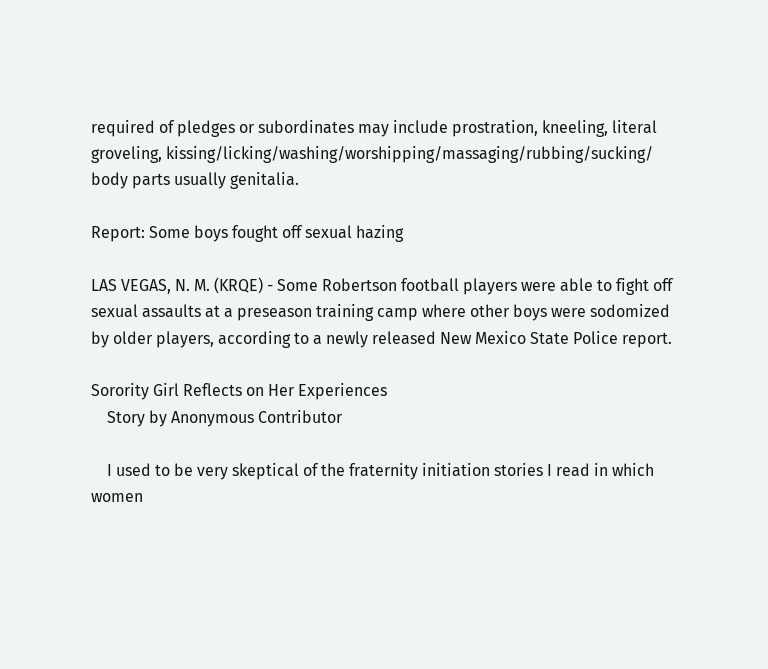required of pledges or subordinates may include prostration, kneeling, literal groveling, kissing/licking/washing/worshipping/massaging/rubbing/sucking/ body parts usually genitalia.

Report: Some boys fought off sexual hazing

LAS VEGAS, N. M. (KRQE) - Some Robertson football players were able to fight off sexual assaults at a preseason training camp where other boys were sodomized by older players, according to a newly released New Mexico State Police report.

Sorority Girl Reflects on Her Experiences
    Story by Anonymous Contributor

    I used to be very skeptical of the fraternity initiation stories I read in which women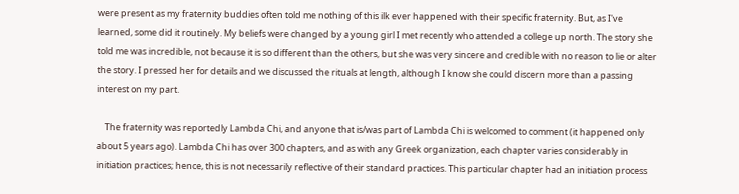were present as my fraternity buddies often told me nothing of this ilk ever happened with their specific fraternity. But, as I've learned, some did it routinely. My beliefs were changed by a young girl I met recently who attended a college up north. The story she told me was incredible, not because it is so different than the others, but she was very sincere and credible with no reason to lie or alter the story. I pressed her for details and we discussed the rituals at length, although I know she could discern more than a passing interest on my part.

    The fraternity was reportedly Lambda Chi, and anyone that is/was part of Lambda Chi is welcomed to comment (it happened only about 5 years ago). Lambda Chi has over 300 chapters, and as with any Greek organization, each chapter varies considerably in initiation practices; hence, this is not necessarily reflective of their standard practices. This particular chapter had an initiation process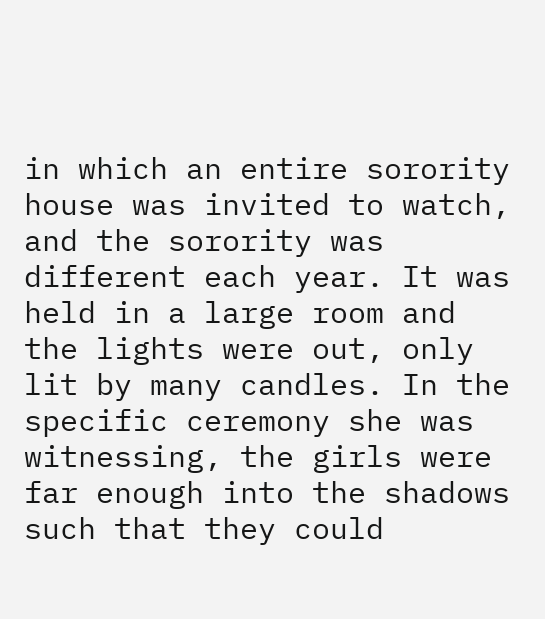in which an entire sorority house was invited to watch, and the sorority was different each year. It was held in a large room and the lights were out, only lit by many candles. In the specific ceremony she was witnessing, the girls were far enough into the shadows such that they could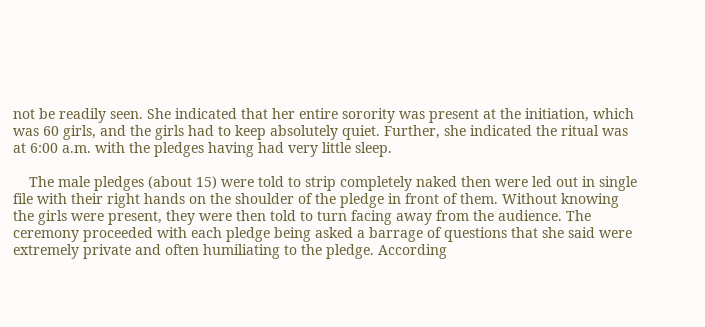not be readily seen. She indicated that her entire sorority was present at the initiation, which was 60 girls, and the girls had to keep absolutely quiet. Further, she indicated the ritual was at 6:00 a.m. with the pledges having had very little sleep.

    The male pledges (about 15) were told to strip completely naked then were led out in single file with their right hands on the shoulder of the pledge in front of them. Without knowing the girls were present, they were then told to turn facing away from the audience. The ceremony proceeded with each pledge being asked a barrage of questions that she said were extremely private and often humiliating to the pledge. According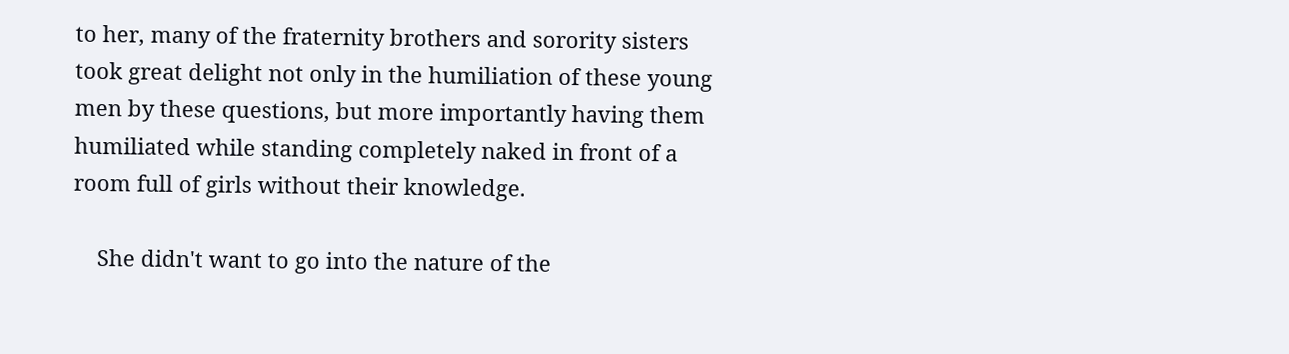to her, many of the fraternity brothers and sorority sisters took great delight not only in the humiliation of these young men by these questions, but more importantly having them humiliated while standing completely naked in front of a room full of girls without their knowledge.

    She didn't want to go into the nature of the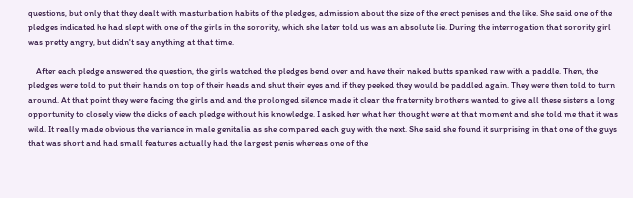questions, but only that they dealt with masturbation habits of the pledges, admission about the size of the erect penises and the like. She said one of the pledges indicated he had slept with one of the girls in the sorority, which she later told us was an absolute lie. During the interrogation that sorority girl was pretty angry, but didn't say anything at that time.

    After each pledge answered the question, the girls watched the pledges bend over and have their naked butts spanked raw with a paddle. Then, the pledges were told to put their hands on top of their heads and shut their eyes and if they peeked they would be paddled again. They were then told to turn around. At that point they were facing the girls and and the prolonged silence made it clear the fraternity brothers wanted to give all these sisters a long opportunity to closely view the dicks of each pledge without his knowledge. I asked her what her thought were at that moment and she told me that it was wild. It really made obvious the variance in male genitalia as she compared each guy with the next. She said she found it surprising in that one of the guys that was short and had small features actually had the largest penis whereas one of the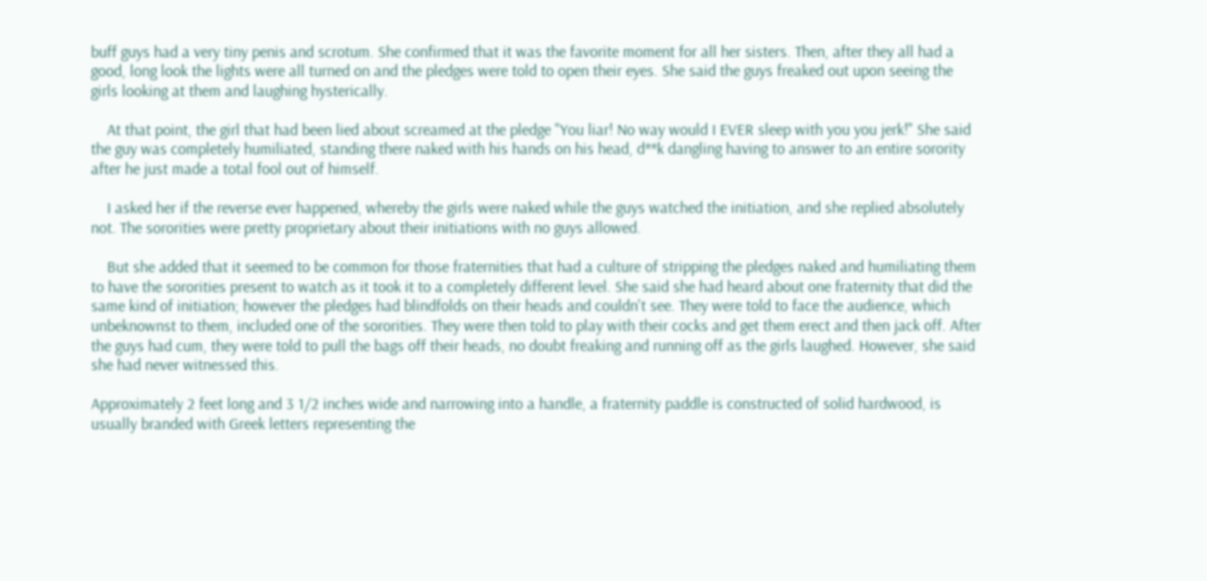buff guys had a very tiny penis and scrotum. She confirmed that it was the favorite moment for all her sisters. Then, after they all had a good, long look the lights were all turned on and the pledges were told to open their eyes. She said the guys freaked out upon seeing the girls looking at them and laughing hysterically.

    At that point, the girl that had been lied about screamed at the pledge "You liar! No way would I EVER sleep with you you jerk!" She said the guy was completely humiliated, standing there naked with his hands on his head, d**k dangling having to answer to an entire sorority after he just made a total fool out of himself.

    I asked her if the reverse ever happened, whereby the girls were naked while the guys watched the initiation, and she replied absolutely not. The sororities were pretty proprietary about their initiations with no guys allowed.

    But she added that it seemed to be common for those fraternities that had a culture of stripping the pledges naked and humiliating them to have the sororities present to watch as it took it to a completely different level. She said she had heard about one fraternity that did the same kind of initiation; however the pledges had blindfolds on their heads and couldn't see. They were told to face the audience, which unbeknownst to them, included one of the sororities. They were then told to play with their cocks and get them erect and then jack off. After the guys had cum, they were told to pull the bags off their heads, no doubt freaking and running off as the girls laughed. However, she said she had never witnessed this.

Approximately 2 feet long and 3 1/2 inches wide and narrowing into a handle, a fraternity paddle is constructed of solid hardwood, is usually branded with Greek letters representing the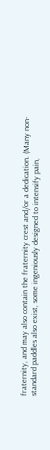fraternity, and may also contain the fraternity crest and/or a dedication. (Many non-standard paddles also exist, some ingeniously designed to intensify pain,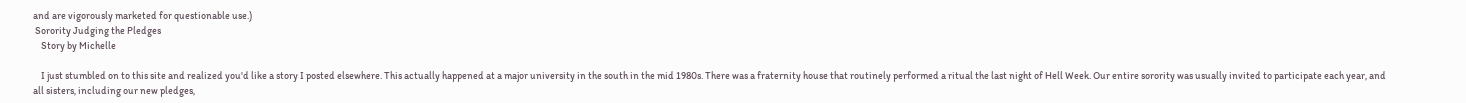and are vigorously marketed for questionable use.)
 Sorority Judging the Pledges
    Story by Michelle

    I just stumbled on to this site and realized you'd like a story I posted elsewhere. This actually happened at a major university in the south in the mid 1980s. There was a fraternity house that routinely performed a ritual the last night of Hell Week. Our entire sorority was usually invited to participate each year, and all sisters, including our new pledges,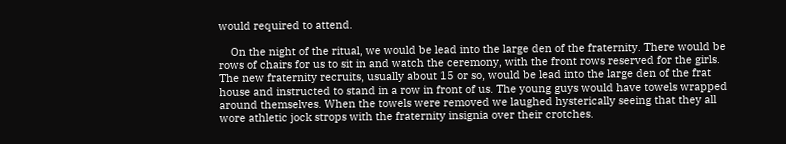would required to attend.

    On the night of the ritual, we would be lead into the large den of the fraternity. There would be rows of chairs for us to sit in and watch the ceremony, with the front rows reserved for the girls. The new fraternity recruits, usually about 15 or so, would be lead into the large den of the frat house and instructed to stand in a row in front of us. The young guys would have towels wrapped around themselves. When the towels were removed we laughed hysterically seeing that they all wore athletic jock strops with the fraternity insignia over their crotches.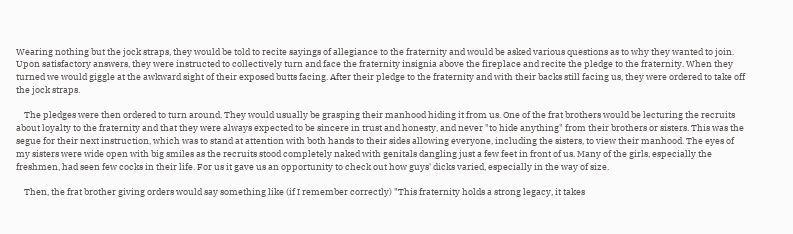Wearing nothing but the jock straps, they would be told to recite sayings of allegiance to the fraternity and would be asked various questions as to why they wanted to join. Upon satisfactory answers, they were instructed to collectively turn and face the fraternity insignia above the fireplace and recite the pledge to the fraternity. When they turned we would giggle at the awkward sight of their exposed butts facing. After their pledge to the fraternity and with their backs still facing us, they were ordered to take off the jock straps.

    The pledges were then ordered to turn around. They would usually be grasping their manhood hiding it from us. One of the frat brothers would be lecturing the recruits about loyalty to the fraternity and that they were always expected to be sincere in trust and honesty, and never "to hide anything" from their brothers or sisters. This was the segue for their next instruction, which was to stand at attention with both hands to their sides allowing everyone, including the sisters, to view their manhood. The eyes of my sisters were wide open with big smiles as the recruits stood completely naked with genitals dangling just a few feet in front of us. Many of the girls, especially the freshmen, had seen few cocks in their life. For us it gave us an opportunity to check out how guys' dicks varied, especially in the way of size.

    Then, the frat brother giving orders would say something like (if I remember correctly) "This fraternity holds a strong legacy, it takes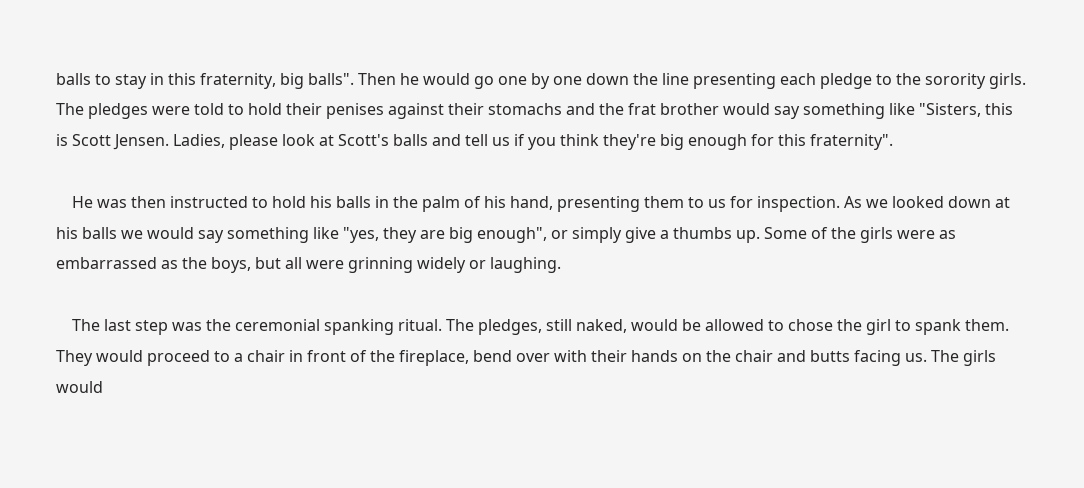balls to stay in this fraternity, big balls". Then he would go one by one down the line presenting each pledge to the sorority girls. The pledges were told to hold their penises against their stomachs and the frat brother would say something like "Sisters, this is Scott Jensen. Ladies, please look at Scott's balls and tell us if you think they're big enough for this fraternity".

    He was then instructed to hold his balls in the palm of his hand, presenting them to us for inspection. As we looked down at his balls we would say something like "yes, they are big enough", or simply give a thumbs up. Some of the girls were as embarrassed as the boys, but all were grinning widely or laughing.

    The last step was the ceremonial spanking ritual. The pledges, still naked, would be allowed to chose the girl to spank them. They would proceed to a chair in front of the fireplace, bend over with their hands on the chair and butts facing us. The girls would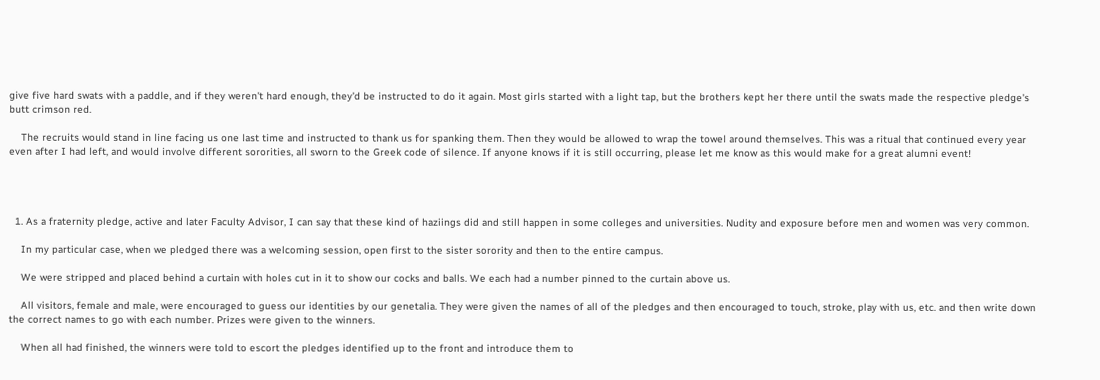give five hard swats with a paddle, and if they weren't hard enough, they'd be instructed to do it again. Most girls started with a light tap, but the brothers kept her there until the swats made the respective pledge's butt crimson red.

    The recruits would stand in line facing us one last time and instructed to thank us for spanking them. Then they would be allowed to wrap the towel around themselves. This was a ritual that continued every year even after I had left, and would involve different sororities, all sworn to the Greek code of silence. If anyone knows if it is still occurring, please let me know as this would make for a great alumni event!




  1. As a fraternity pledge, active and later Faculty Advisor, I can say that these kind of haziings did and still happen in some colleges and universities. Nudity and exposure before men and women was very common.

    In my particular case, when we pledged there was a welcoming session, open first to the sister sorority and then to the entire campus.

    We were stripped and placed behind a curtain with holes cut in it to show our cocks and balls. We each had a number pinned to the curtain above us.

    All visitors, female and male, were encouraged to guess our identities by our genetalia. They were given the names of all of the pledges and then encouraged to touch, stroke, play with us, etc. and then write down the correct names to go with each number. Prizes were given to the winners.

    When all had finished, the winners were told to escort the pledges identified up to the front and introduce them to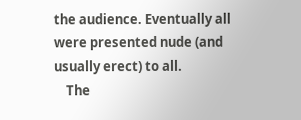the audience. Eventually all were presented nude (and usually erect) to all.
    The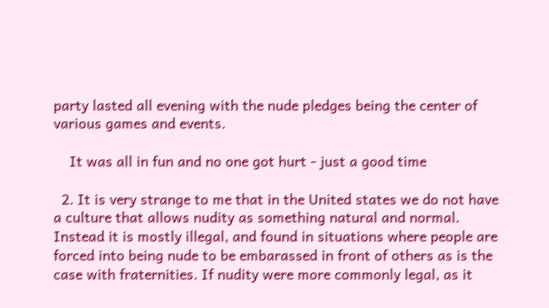party lasted all evening with the nude pledges being the center of various games and events.

    It was all in fun and no one got hurt - just a good time

  2. It is very strange to me that in the United states we do not have a culture that allows nudity as something natural and normal. Instead it is mostly illegal, and found in situations where people are forced into being nude to be embarassed in front of others as is the case with fraternities. If nudity were more commonly legal, as it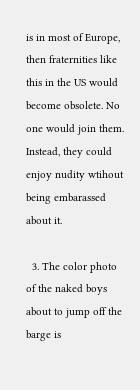is in most of Europe, then fraternities like this in the US would become obsolete. No one would join them. Instead, they could enjoy nudity wtihout being embarassed about it.

  3. The color photo of the naked boys about to jump off the barge is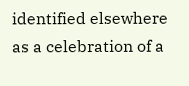identified elsewhere as a celebration of a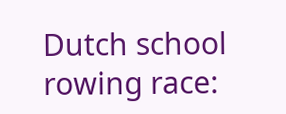Dutch school rowing race: